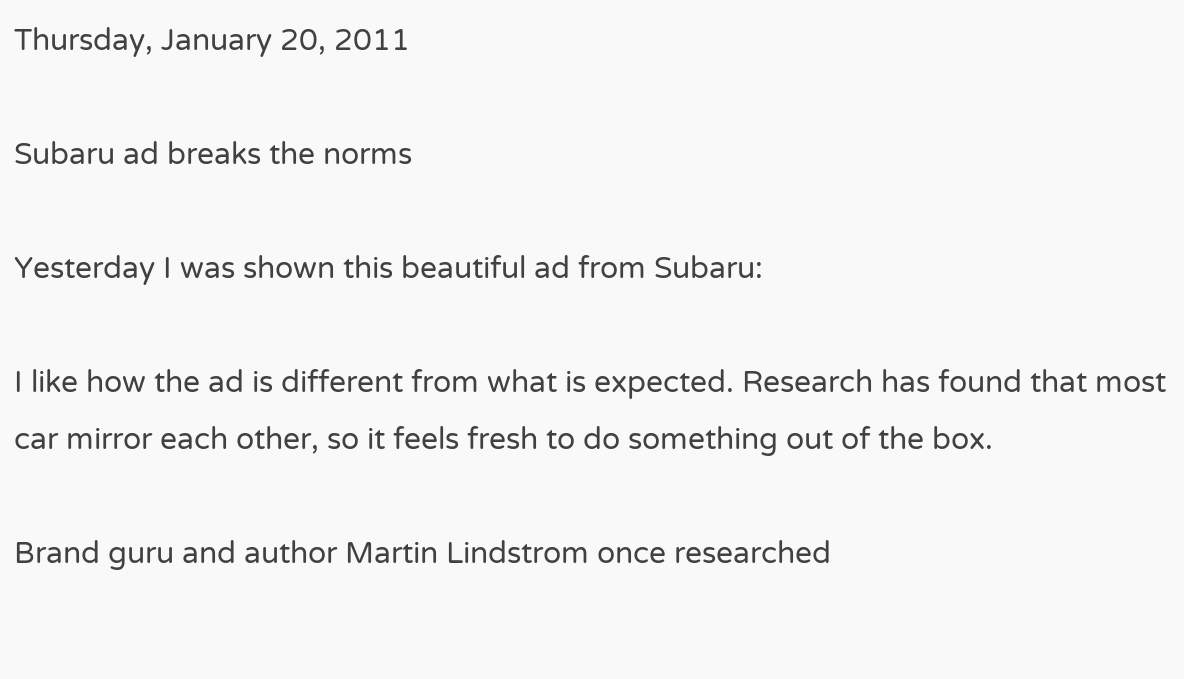Thursday, January 20, 2011

Subaru ad breaks the norms

Yesterday I was shown this beautiful ad from Subaru:

I like how the ad is different from what is expected. Research has found that most car mirror each other, so it feels fresh to do something out of the box.

Brand guru and author Martin Lindstrom once researched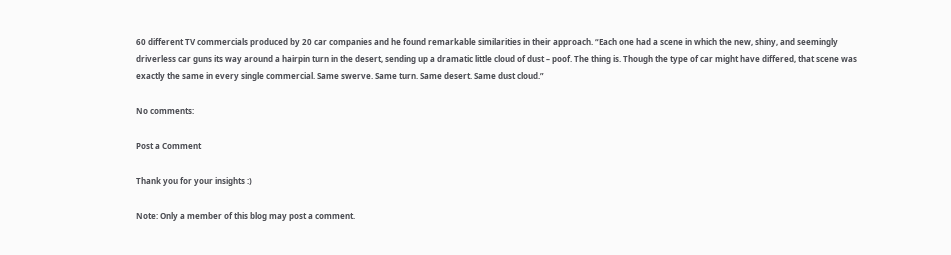60 different TV commercials produced by 20 car companies and he found remarkable similarities in their approach. “Each one had a scene in which the new, shiny, and seemingly driverless car guns its way around a hairpin turn in the desert, sending up a dramatic little cloud of dust – poof. The thing is. Though the type of car might have differed, that scene was exactly the same in every single commercial. Same swerve. Same turn. Same desert. Same dust cloud.”

No comments:

Post a Comment

Thank you for your insights :)

Note: Only a member of this blog may post a comment.